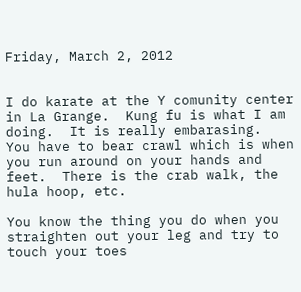Friday, March 2, 2012


I do karate at the Y comunity center in La Grange.  Kung fu is what I am doing.  It is really embarasing.  You have to bear crawl which is when you run around on your hands and feet.  There is the crab walk, the hula hoop, etc.

You know the thing you do when you straighten out your leg and try to touch your toes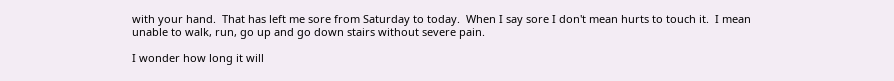with your hand.  That has left me sore from Saturday to today.  When I say sore I don't mean hurts to touch it.  I mean unable to walk, run, go up and go down stairs without severe pain.

I wonder how long it will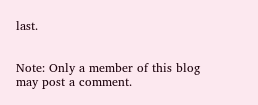last.


Note: Only a member of this blog may post a comment.